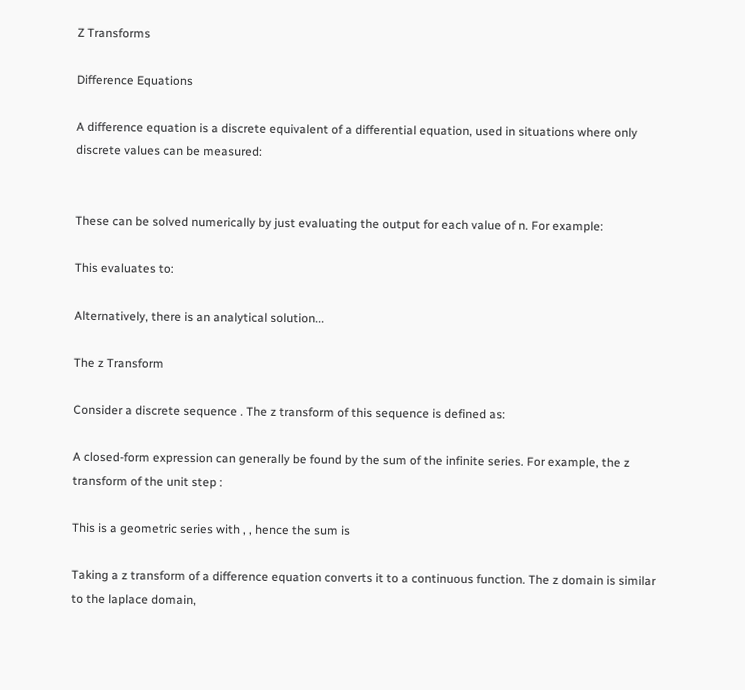Z Transforms

Difference Equations

A difference equation is a discrete equivalent of a differential equation, used in situations where only discrete values can be measured:


These can be solved numerically by just evaluating the output for each value of n. For example:

This evaluates to:

Alternatively, there is an analytical solution...

The z Transform

Consider a discrete sequence . The z transform of this sequence is defined as:

A closed-form expression can generally be found by the sum of the infinite series. For example, the z transform of the unit step :

This is a geometric series with , , hence the sum is

Taking a z transform of a difference equation converts it to a continuous function. The z domain is similar to the laplace domain,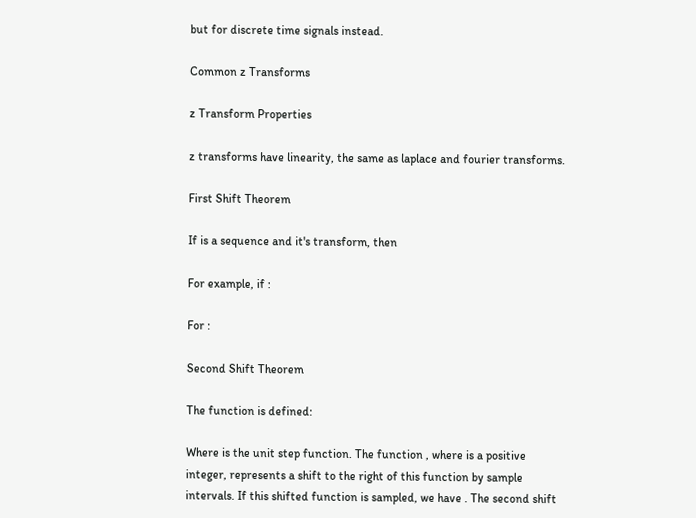but for discrete time signals instead.

Common z Transforms

z Transform Properties

z transforms have linearity, the same as laplace and fourier transforms.

First Shift Theorem

If is a sequence and it's transform, then

For example, if :

For :

Second Shift Theorem

The function is defined:

Where is the unit step function. The function , where is a positive integer, represents a shift to the right of this function by sample intervals. If this shifted function is sampled, we have . The second shift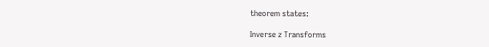theorem states:

Inverse z Transforms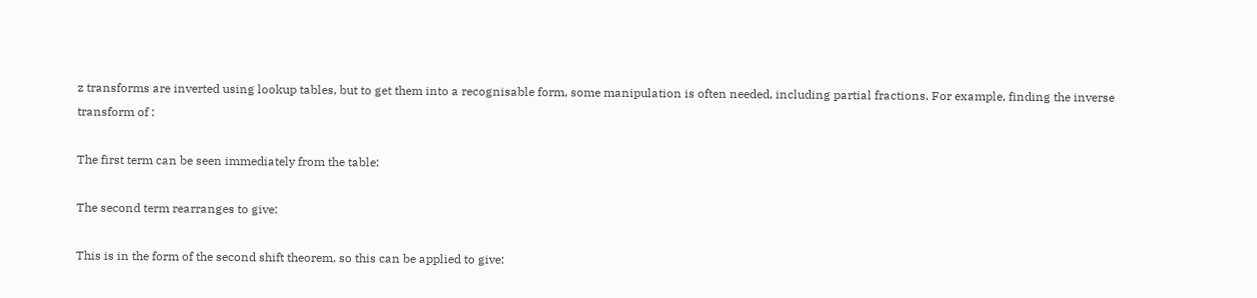z transforms are inverted using lookup tables, but to get them into a recognisable form, some manipulation is often needed, including partial fractions. For example, finding the inverse transform of :

The first term can be seen immediately from the table:

The second term rearranges to give:

This is in the form of the second shift theorem, so this can be applied to give: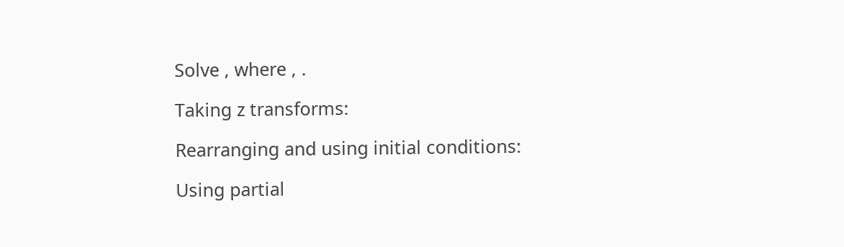Solve , where , .

Taking z transforms:

Rearranging and using initial conditions:

Using partial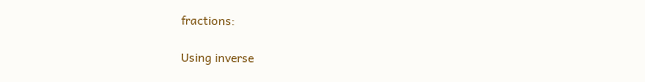fractions:

Using inverse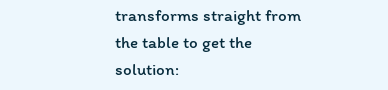transforms straight from the table to get the solution: